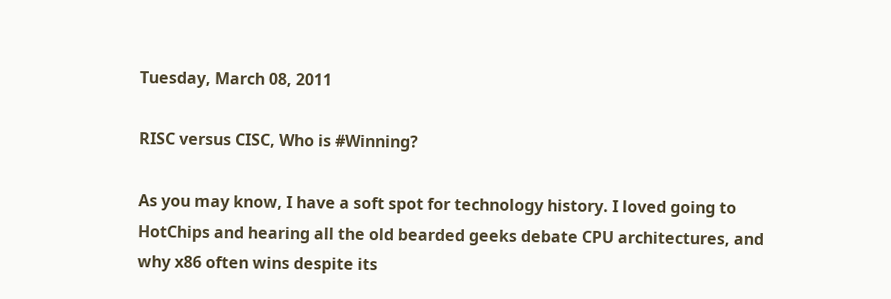Tuesday, March 08, 2011

RISC versus CISC, Who is #Winning?

As you may know, I have a soft spot for technology history. I loved going to HotChips and hearing all the old bearded geeks debate CPU architectures, and why x86 often wins despite its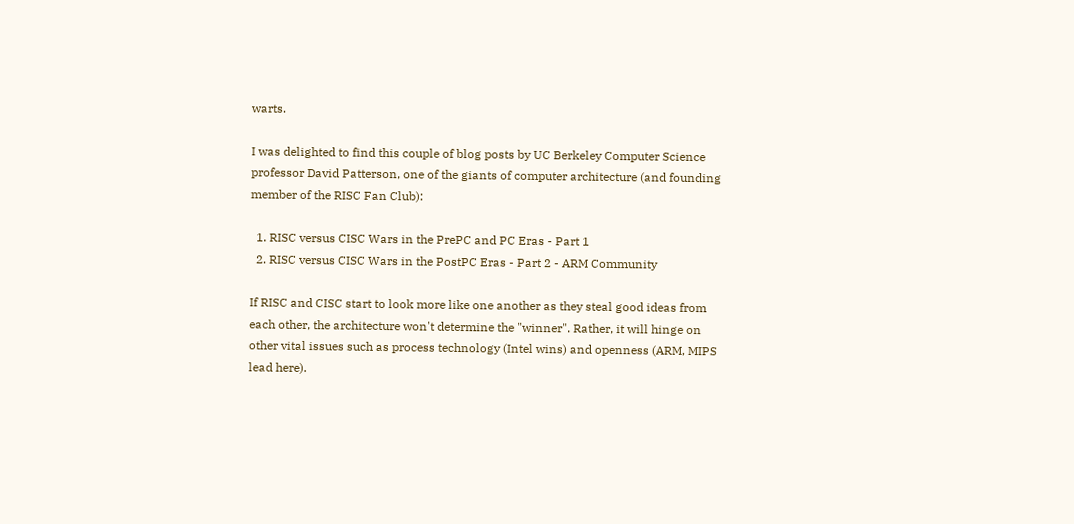warts.

I was delighted to find this couple of blog posts by UC Berkeley Computer Science professor David Patterson, one of the giants of computer architecture (and founding member of the RISC Fan Club):

  1. RISC versus CISC Wars in the PrePC and PC Eras - Part 1
  2. RISC versus CISC Wars in the PostPC Eras - Part 2 - ARM Community

If RISC and CISC start to look more like one another as they steal good ideas from each other, the architecture won't determine the "winner". Rather, it will hinge on other vital issues such as process technology (Intel wins) and openness (ARM, MIPS lead here).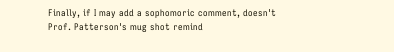Finally, if I may add a sophomoric comment, doesn't Prof. Patterson's mug shot remind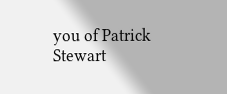you of Patrick Stewart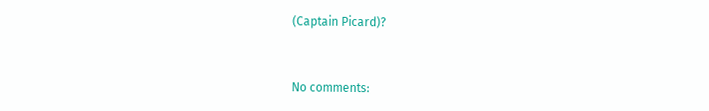(Captain Picard)?


No comments: